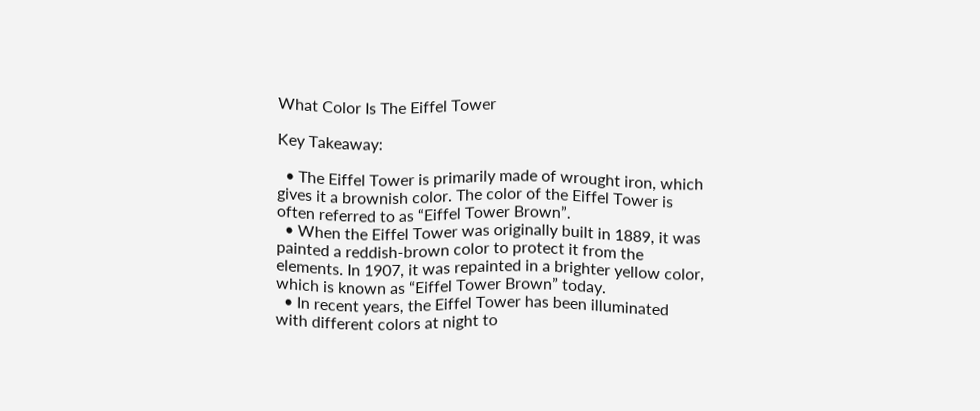What Color Is The Eiffel Tower

Key Takeaway:

  • The Eiffel Tower is primarily made of wrought iron, which gives it a brownish color. The color of the Eiffel Tower is often referred to as “Eiffel Tower Brown”.
  • When the Eiffel Tower was originally built in 1889, it was painted a reddish-brown color to protect it from the elements. In 1907, it was repainted in a brighter yellow color, which is known as “Eiffel Tower Brown” today.
  • In recent years, the Eiffel Tower has been illuminated with different colors at night to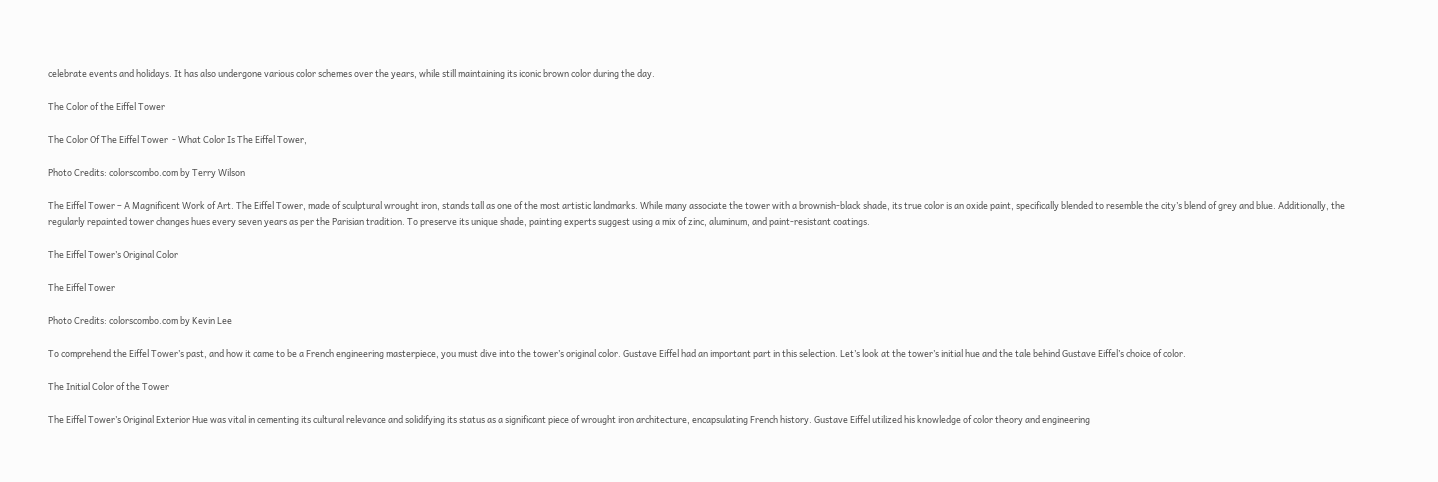celebrate events and holidays. It has also undergone various color schemes over the years, while still maintaining its iconic brown color during the day.

The Color of the Eiffel Tower

The Color Of The Eiffel Tower  - What Color Is The Eiffel Tower,

Photo Credits: colorscombo.com by Terry Wilson

The Eiffel Tower – A Magnificent Work of Art. The Eiffel Tower, made of sculptural wrought iron, stands tall as one of the most artistic landmarks. While many associate the tower with a brownish-black shade, its true color is an oxide paint, specifically blended to resemble the city’s blend of grey and blue. Additionally, the regularly repainted tower changes hues every seven years as per the Parisian tradition. To preserve its unique shade, painting experts suggest using a mix of zinc, aluminum, and paint-resistant coatings.

The Eiffel Tower’s Original Color

The Eiffel Tower

Photo Credits: colorscombo.com by Kevin Lee

To comprehend the Eiffel Tower’s past, and how it came to be a French engineering masterpiece, you must dive into the tower’s original color. Gustave Eiffel had an important part in this selection. Let’s look at the tower’s initial hue and the tale behind Gustave Eiffel’s choice of color.

The Initial Color of the Tower

The Eiffel Tower’s Original Exterior Hue was vital in cementing its cultural relevance and solidifying its status as a significant piece of wrought iron architecture, encapsulating French history. Gustave Eiffel utilized his knowledge of color theory and engineering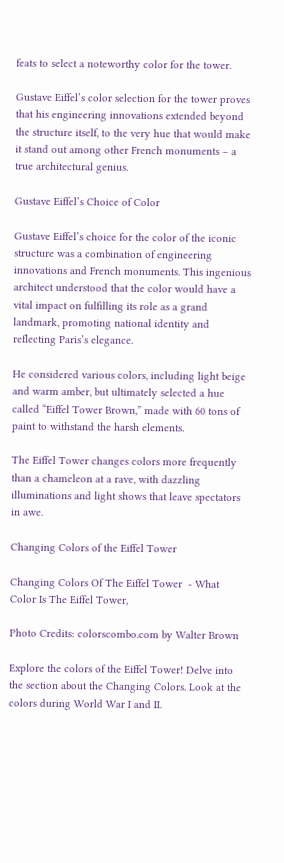feats to select a noteworthy color for the tower.

Gustave Eiffel’s color selection for the tower proves that his engineering innovations extended beyond the structure itself, to the very hue that would make it stand out among other French monuments – a true architectural genius.

Gustave Eiffel’s Choice of Color

Gustave Eiffel’s choice for the color of the iconic structure was a combination of engineering innovations and French monuments. This ingenious architect understood that the color would have a vital impact on fulfilling its role as a grand landmark, promoting national identity and reflecting Paris’s elegance.

He considered various colors, including light beige and warm amber, but ultimately selected a hue called “Eiffel Tower Brown,” made with 60 tons of paint to withstand the harsh elements.

The Eiffel Tower changes colors more frequently than a chameleon at a rave, with dazzling illuminations and light shows that leave spectators in awe.

Changing Colors of the Eiffel Tower

Changing Colors Of The Eiffel Tower  - What Color Is The Eiffel Tower,

Photo Credits: colorscombo.com by Walter Brown

Explore the colors of the Eiffel Tower! Delve into the section about the Changing Colors. Look at the colors during World War I and II.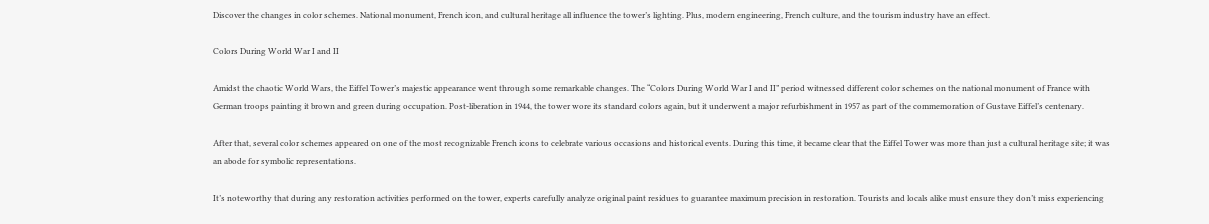Discover the changes in color schemes. National monument, French icon, and cultural heritage all influence the tower’s lighting. Plus, modern engineering, French culture, and the tourism industry have an effect.

Colors During World War I and II

Amidst the chaotic World Wars, the Eiffel Tower’s majestic appearance went through some remarkable changes. The “Colors During World War I and II” period witnessed different color schemes on the national monument of France with German troops painting it brown and green during occupation. Post-liberation in 1944, the tower wore its standard colors again, but it underwent a major refurbishment in 1957 as part of the commemoration of Gustave Eiffel’s centenary.

After that, several color schemes appeared on one of the most recognizable French icons to celebrate various occasions and historical events. During this time, it became clear that the Eiffel Tower was more than just a cultural heritage site; it was an abode for symbolic representations.

It’s noteworthy that during any restoration activities performed on the tower, experts carefully analyze original paint residues to guarantee maximum precision in restoration. Tourists and locals alike must ensure they don’t miss experiencing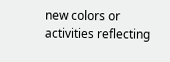new colors or activities reflecting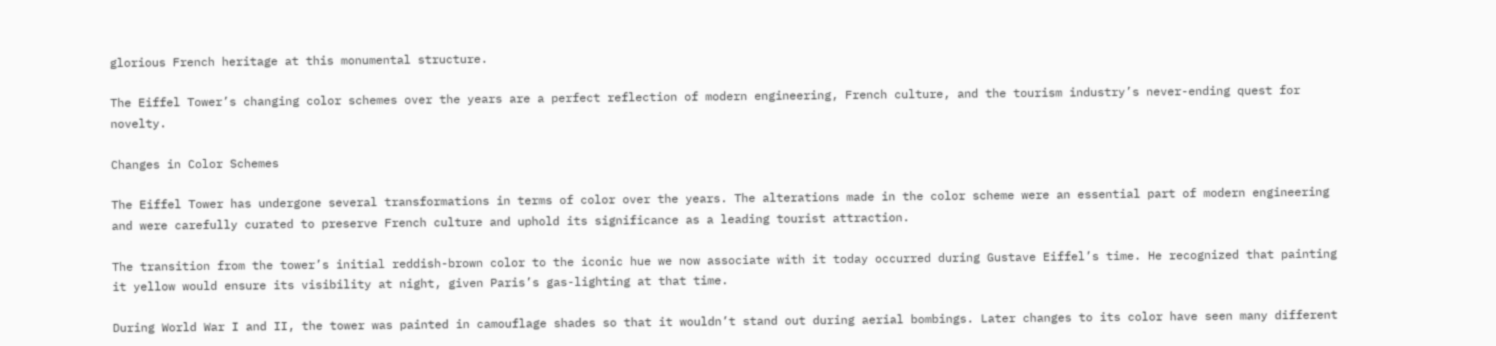glorious French heritage at this monumental structure.

The Eiffel Tower’s changing color schemes over the years are a perfect reflection of modern engineering, French culture, and the tourism industry’s never-ending quest for novelty.

Changes in Color Schemes

The Eiffel Tower has undergone several transformations in terms of color over the years. The alterations made in the color scheme were an essential part of modern engineering and were carefully curated to preserve French culture and uphold its significance as a leading tourist attraction.

The transition from the tower’s initial reddish-brown color to the iconic hue we now associate with it today occurred during Gustave Eiffel’s time. He recognized that painting it yellow would ensure its visibility at night, given Paris’s gas-lighting at that time.

During World War I and II, the tower was painted in camouflage shades so that it wouldn’t stand out during aerial bombings. Later changes to its color have seen many different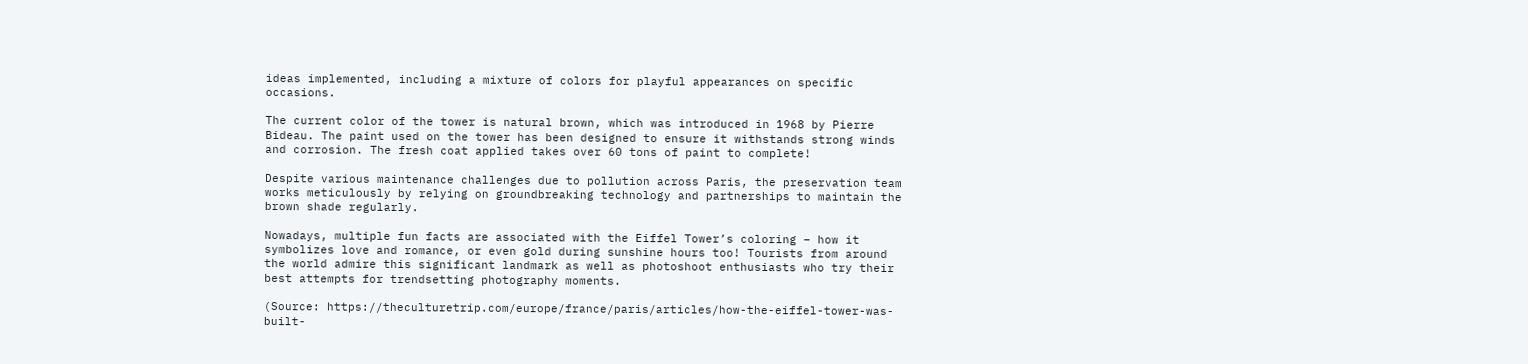ideas implemented, including a mixture of colors for playful appearances on specific occasions.

The current color of the tower is natural brown, which was introduced in 1968 by Pierre Bideau. The paint used on the tower has been designed to ensure it withstands strong winds and corrosion. The fresh coat applied takes over 60 tons of paint to complete!

Despite various maintenance challenges due to pollution across Paris, the preservation team works meticulously by relying on groundbreaking technology and partnerships to maintain the brown shade regularly.

Nowadays, multiple fun facts are associated with the Eiffel Tower’s coloring – how it symbolizes love and romance, or even gold during sunshine hours too! Tourists from around the world admire this significant landmark as well as photoshoot enthusiasts who try their best attempts for trendsetting photography moments.

(Source: https://theculturetrip.com/europe/france/paris/articles/how-the-eiffel-tower-was-built-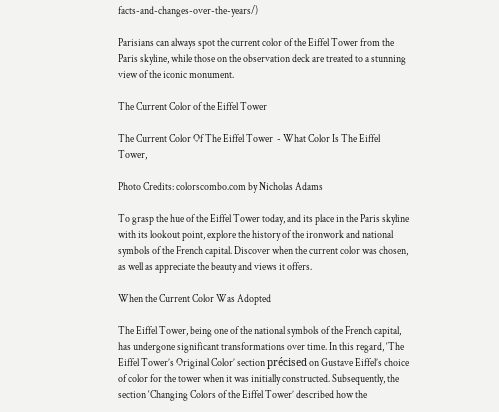facts-and-changes-over-the-years/)

Parisians can always spot the current color of the Eiffel Tower from the Paris skyline, while those on the observation deck are treated to a stunning view of the iconic monument.

The Current Color of the Eiffel Tower

The Current Color Of The Eiffel Tower  - What Color Is The Eiffel Tower,

Photo Credits: colorscombo.com by Nicholas Adams

To grasp the hue of the Eiffel Tower today, and its place in the Paris skyline with its lookout point, explore the history of the ironwork and national symbols of the French capital. Discover when the current color was chosen, as well as appreciate the beauty and views it offers.

When the Current Color Was Adopted

The Eiffel Tower, being one of the national symbols of the French capital, has undergone significant transformations over time. In this regard, ‘The Eiffel Tower’s Original Color’ section précised on Gustave Eiffel’s choice of color for the tower when it was initially constructed. Subsequently, the section ‘Changing Colors of the Eiffel Tower’ described how the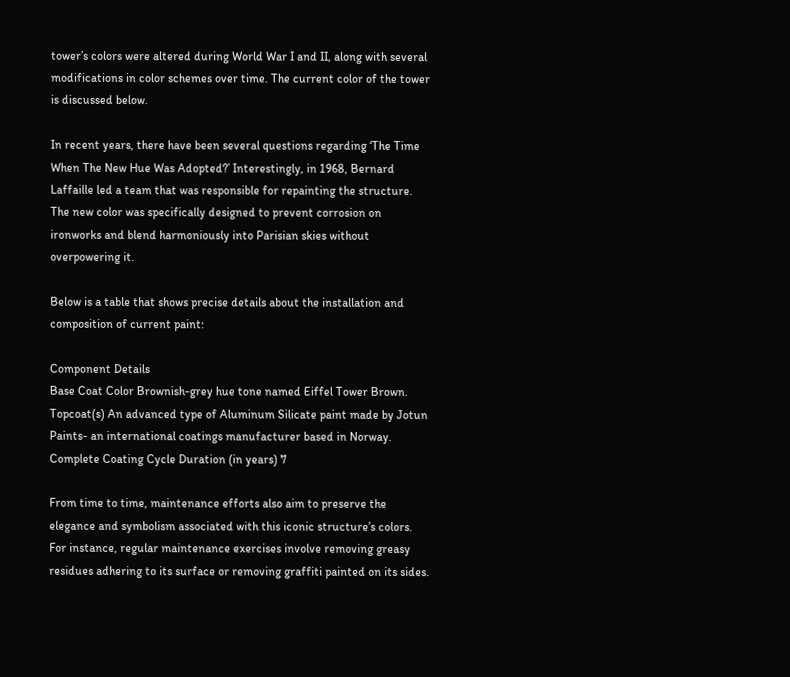tower’s colors were altered during World War I and II, along with several modifications in color schemes over time. The current color of the tower is discussed below.

In recent years, there have been several questions regarding ‘The Time When The New Hue Was Adopted?’ Interestingly, in 1968, Bernard Laffaille led a team that was responsible for repainting the structure. The new color was specifically designed to prevent corrosion on ironworks and blend harmoniously into Parisian skies without overpowering it.

Below is a table that shows precise details about the installation and composition of current paint:

Component Details
Base Coat Color Brownish-grey hue tone named Eiffel Tower Brown.
Topcoat(s) An advanced type of Aluminum Silicate paint made by Jotun Paints- an international coatings manufacturer based in Norway.
Complete Coating Cycle Duration (in years) 7

From time to time, maintenance efforts also aim to preserve the elegance and symbolism associated with this iconic structure’s colors. For instance, regular maintenance exercises involve removing greasy residues adhering to its surface or removing graffiti painted on its sides.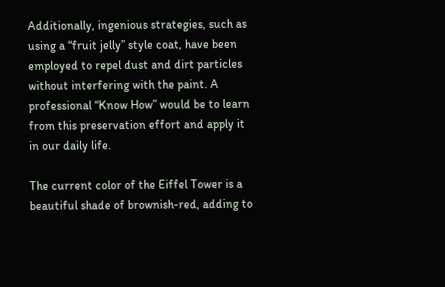Additionally, ingenious strategies, such as using a “fruit jelly” style coat, have been employed to repel dust and dirt particles without interfering with the paint. A professional “Know How” would be to learn from this preservation effort and apply it in our daily life.

The current color of the Eiffel Tower is a beautiful shade of brownish-red, adding to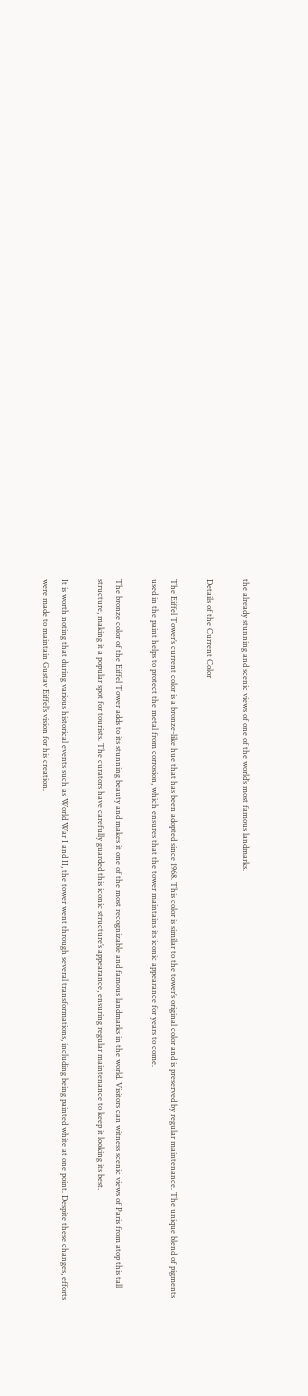the already stunning and scenic views of one of the world’s most famous landmarks.

Details of the Current Color

The Eiffel Tower’s current color is a bronze-like hue that has been adopted since 1968. This color is similar to the tower’s original color and is preserved by regular maintenance. The unique blend of pigments used in the paint helps to protect the metal from corrosion, which ensures that the tower maintains its iconic appearance for years to come.

The bronze color of the Eiffel Tower adds to its stunning beauty and makes it one of the most recognizable and famous landmarks in the world. Visitors can witness scenic views of Paris from atop this tall structure, making it a popular spot for tourists. The curators have carefully guarded this iconic structure’s appearance, ensuring regular maintenance to keep it looking its best.

It is worth noting that during various historical events such as World War I and II, the tower went through several transformations, including being painted white at one point. Despite these changes, efforts were made to maintain Gustav Eiffel’s vision for his creation.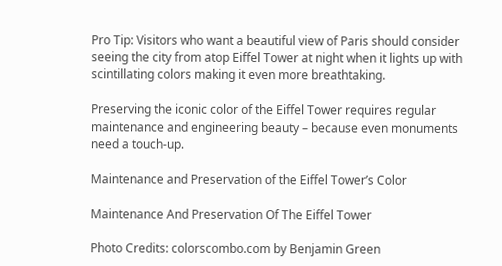Pro Tip: Visitors who want a beautiful view of Paris should consider seeing the city from atop Eiffel Tower at night when it lights up with scintillating colors making it even more breathtaking.

Preserving the iconic color of the Eiffel Tower requires regular maintenance and engineering beauty – because even monuments need a touch-up.

Maintenance and Preservation of the Eiffel Tower’s Color

Maintenance And Preservation Of The Eiffel Tower

Photo Credits: colorscombo.com by Benjamin Green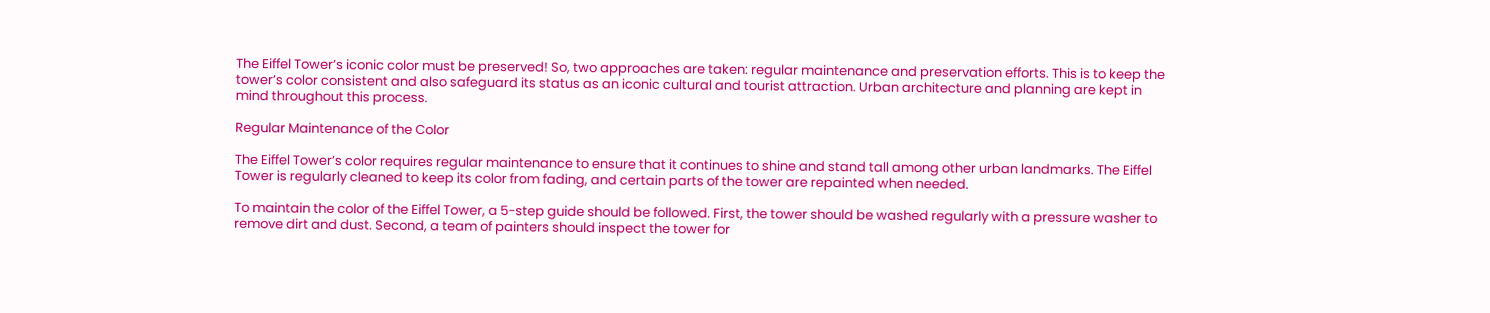The Eiffel Tower’s iconic color must be preserved! So, two approaches are taken: regular maintenance and preservation efforts. This is to keep the tower’s color consistent and also safeguard its status as an iconic cultural and tourist attraction. Urban architecture and planning are kept in mind throughout this process.

Regular Maintenance of the Color

The Eiffel Tower’s color requires regular maintenance to ensure that it continues to shine and stand tall among other urban landmarks. The Eiffel Tower is regularly cleaned to keep its color from fading, and certain parts of the tower are repainted when needed.

To maintain the color of the Eiffel Tower, a 5-step guide should be followed. First, the tower should be washed regularly with a pressure washer to remove dirt and dust. Second, a team of painters should inspect the tower for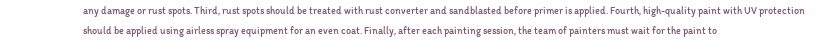any damage or rust spots. Third, rust spots should be treated with rust converter and sandblasted before primer is applied. Fourth, high-quality paint with UV protection should be applied using airless spray equipment for an even coat. Finally, after each painting session, the team of painters must wait for the paint to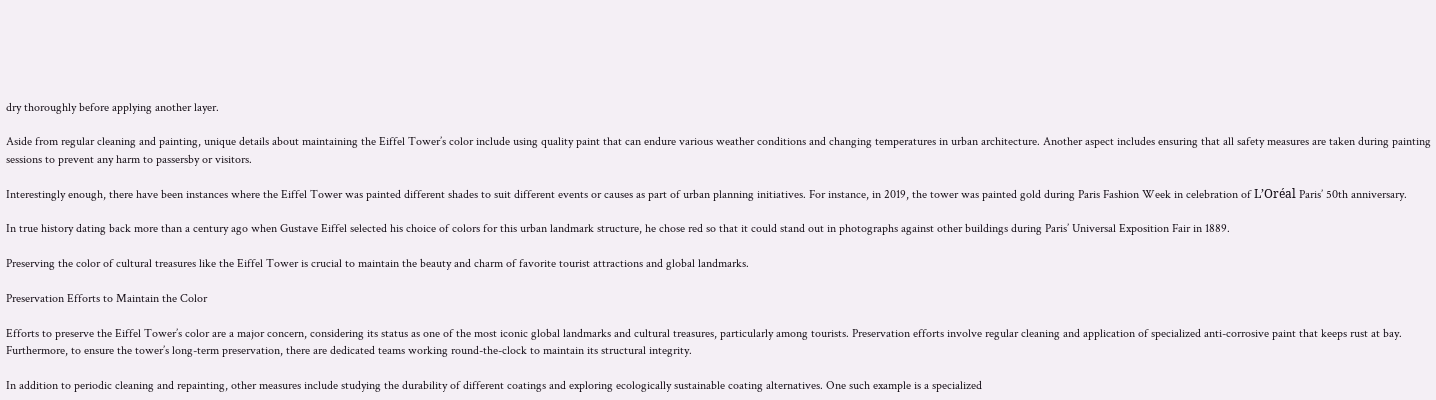dry thoroughly before applying another layer.

Aside from regular cleaning and painting, unique details about maintaining the Eiffel Tower’s color include using quality paint that can endure various weather conditions and changing temperatures in urban architecture. Another aspect includes ensuring that all safety measures are taken during painting sessions to prevent any harm to passersby or visitors.

Interestingly enough, there have been instances where the Eiffel Tower was painted different shades to suit different events or causes as part of urban planning initiatives. For instance, in 2019, the tower was painted gold during Paris Fashion Week in celebration of L’Oréal Paris’ 50th anniversary.

In true history dating back more than a century ago when Gustave Eiffel selected his choice of colors for this urban landmark structure, he chose red so that it could stand out in photographs against other buildings during Paris’ Universal Exposition Fair in 1889.

Preserving the color of cultural treasures like the Eiffel Tower is crucial to maintain the beauty and charm of favorite tourist attractions and global landmarks.

Preservation Efforts to Maintain the Color

Efforts to preserve the Eiffel Tower’s color are a major concern, considering its status as one of the most iconic global landmarks and cultural treasures, particularly among tourists. Preservation efforts involve regular cleaning and application of specialized anti-corrosive paint that keeps rust at bay. Furthermore, to ensure the tower’s long-term preservation, there are dedicated teams working round-the-clock to maintain its structural integrity.

In addition to periodic cleaning and repainting, other measures include studying the durability of different coatings and exploring ecologically sustainable coating alternatives. One such example is a specialized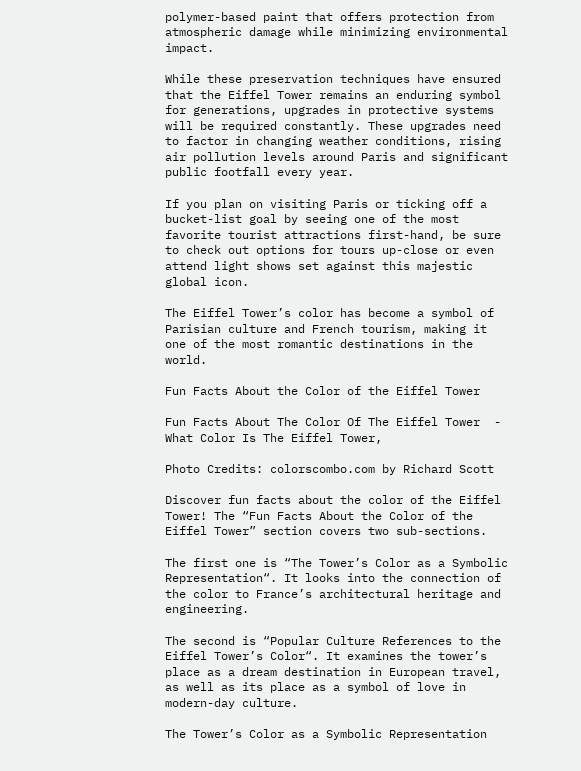polymer-based paint that offers protection from atmospheric damage while minimizing environmental impact.

While these preservation techniques have ensured that the Eiffel Tower remains an enduring symbol for generations, upgrades in protective systems will be required constantly. These upgrades need to factor in changing weather conditions, rising air pollution levels around Paris and significant public footfall every year.

If you plan on visiting Paris or ticking off a bucket-list goal by seeing one of the most favorite tourist attractions first-hand, be sure to check out options for tours up-close or even attend light shows set against this majestic global icon.

The Eiffel Tower’s color has become a symbol of Parisian culture and French tourism, making it one of the most romantic destinations in the world.

Fun Facts About the Color of the Eiffel Tower

Fun Facts About The Color Of The Eiffel Tower  - What Color Is The Eiffel Tower,

Photo Credits: colorscombo.com by Richard Scott

Discover fun facts about the color of the Eiffel Tower! The “Fun Facts About the Color of the Eiffel Tower” section covers two sub-sections.

The first one is “The Tower’s Color as a Symbolic Representation“. It looks into the connection of the color to France’s architectural heritage and engineering.

The second is “Popular Culture References to the Eiffel Tower’s Color“. It examines the tower’s place as a dream destination in European travel, as well as its place as a symbol of love in modern-day culture.

The Tower’s Color as a Symbolic Representation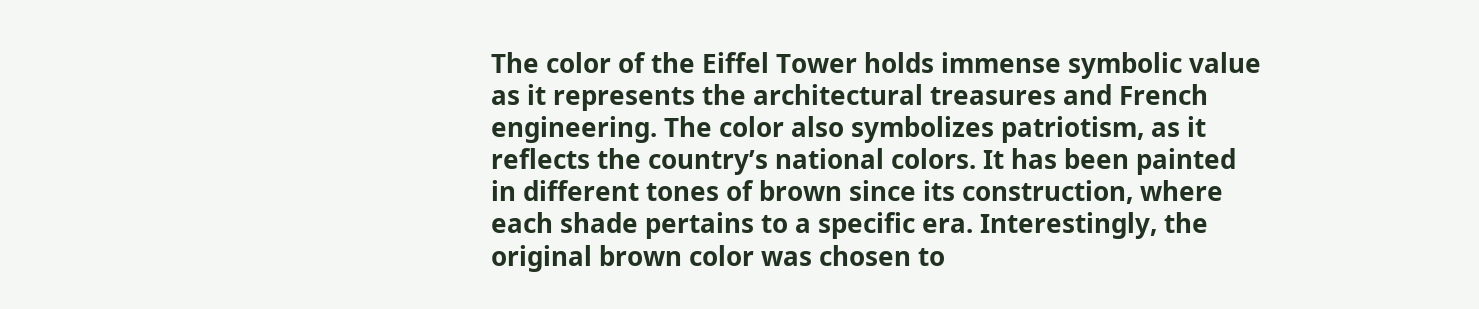The color of the Eiffel Tower holds immense symbolic value as it represents the architectural treasures and French engineering. The color also symbolizes patriotism, as it reflects the country’s national colors. It has been painted in different tones of brown since its construction, where each shade pertains to a specific era. Interestingly, the original brown color was chosen to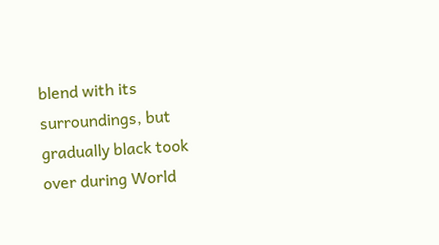blend with its surroundings, but gradually black took over during World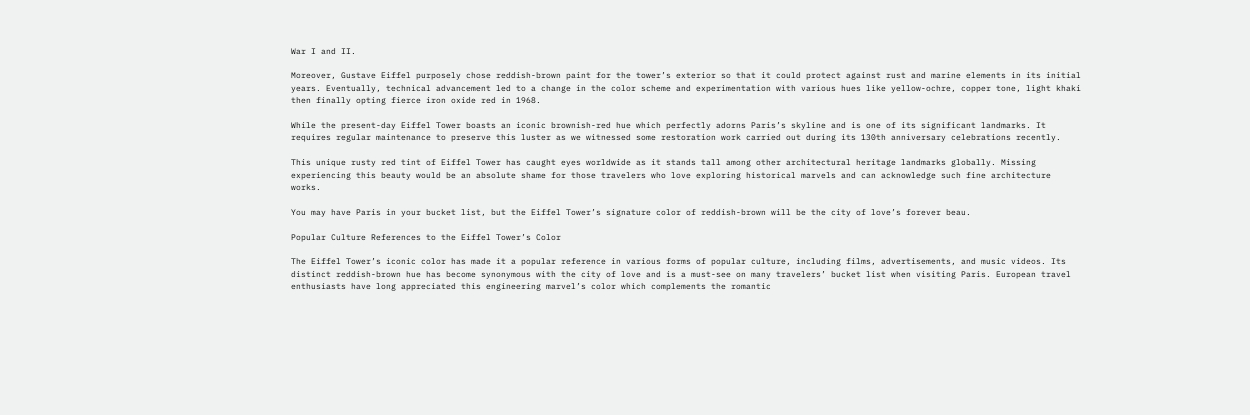War I and II.

Moreover, Gustave Eiffel purposely chose reddish-brown paint for the tower’s exterior so that it could protect against rust and marine elements in its initial years. Eventually, technical advancement led to a change in the color scheme and experimentation with various hues like yellow-ochre, copper tone, light khaki then finally opting fierce iron oxide red in 1968.

While the present-day Eiffel Tower boasts an iconic brownish-red hue which perfectly adorns Paris’s skyline and is one of its significant landmarks. It requires regular maintenance to preserve this luster as we witnessed some restoration work carried out during its 130th anniversary celebrations recently.

This unique rusty red tint of Eiffel Tower has caught eyes worldwide as it stands tall among other architectural heritage landmarks globally. Missing experiencing this beauty would be an absolute shame for those travelers who love exploring historical marvels and can acknowledge such fine architecture works.

You may have Paris in your bucket list, but the Eiffel Tower’s signature color of reddish-brown will be the city of love’s forever beau.

Popular Culture References to the Eiffel Tower’s Color

The Eiffel Tower’s iconic color has made it a popular reference in various forms of popular culture, including films, advertisements, and music videos. Its distinct reddish-brown hue has become synonymous with the city of love and is a must-see on many travelers’ bucket list when visiting Paris. European travel enthusiasts have long appreciated this engineering marvel’s color which complements the romantic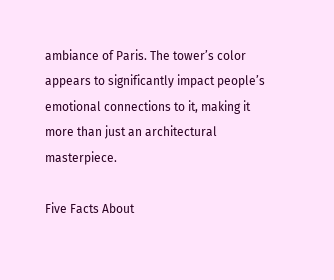ambiance of Paris. The tower’s color appears to significantly impact people’s emotional connections to it, making it more than just an architectural masterpiece.

Five Facts About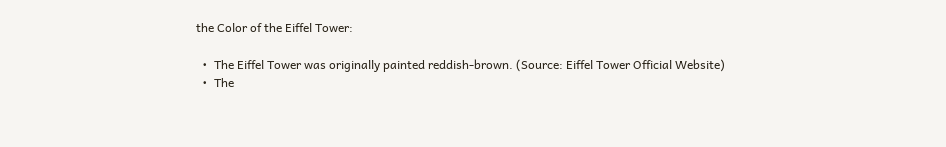the Color of the Eiffel Tower:

  •  The Eiffel Tower was originally painted reddish-brown. (Source: Eiffel Tower Official Website)
  •  The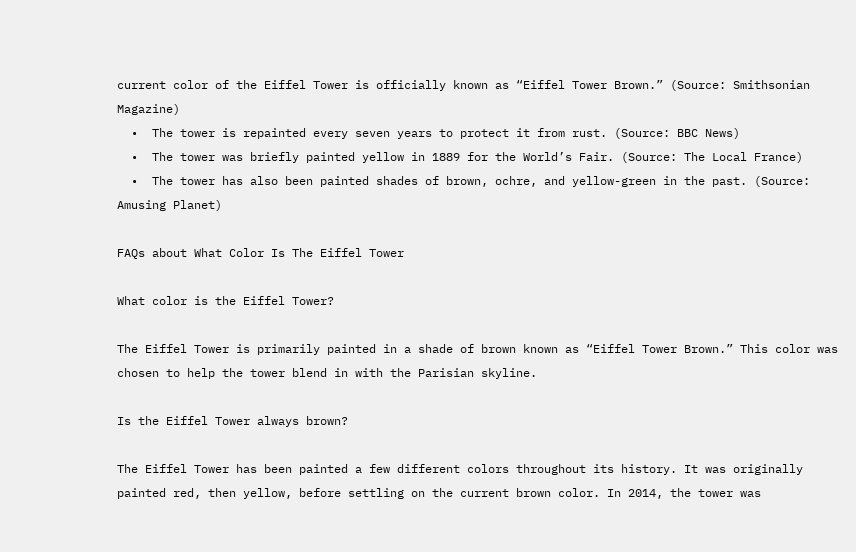current color of the Eiffel Tower is officially known as “Eiffel Tower Brown.” (Source: Smithsonian Magazine)
  •  The tower is repainted every seven years to protect it from rust. (Source: BBC News)
  •  The tower was briefly painted yellow in 1889 for the World’s Fair. (Source: The Local France)
  •  The tower has also been painted shades of brown, ochre, and yellow-green in the past. (Source: Amusing Planet)

FAQs about What Color Is The Eiffel Tower

What color is the Eiffel Tower?

The Eiffel Tower is primarily painted in a shade of brown known as “Eiffel Tower Brown.” This color was chosen to help the tower blend in with the Parisian skyline.

Is the Eiffel Tower always brown?

The Eiffel Tower has been painted a few different colors throughout its history. It was originally painted red, then yellow, before settling on the current brown color. In 2014, the tower was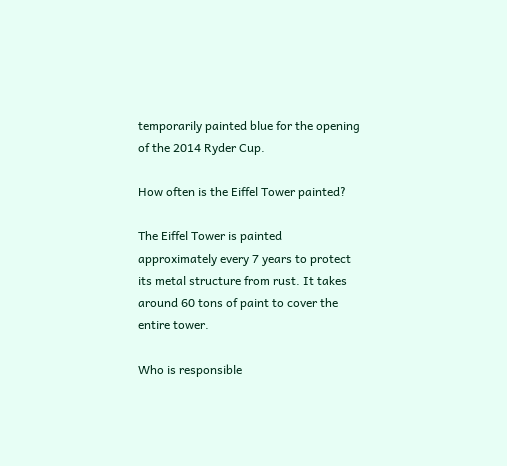temporarily painted blue for the opening of the 2014 Ryder Cup.

How often is the Eiffel Tower painted?

The Eiffel Tower is painted approximately every 7 years to protect its metal structure from rust. It takes around 60 tons of paint to cover the entire tower.

Who is responsible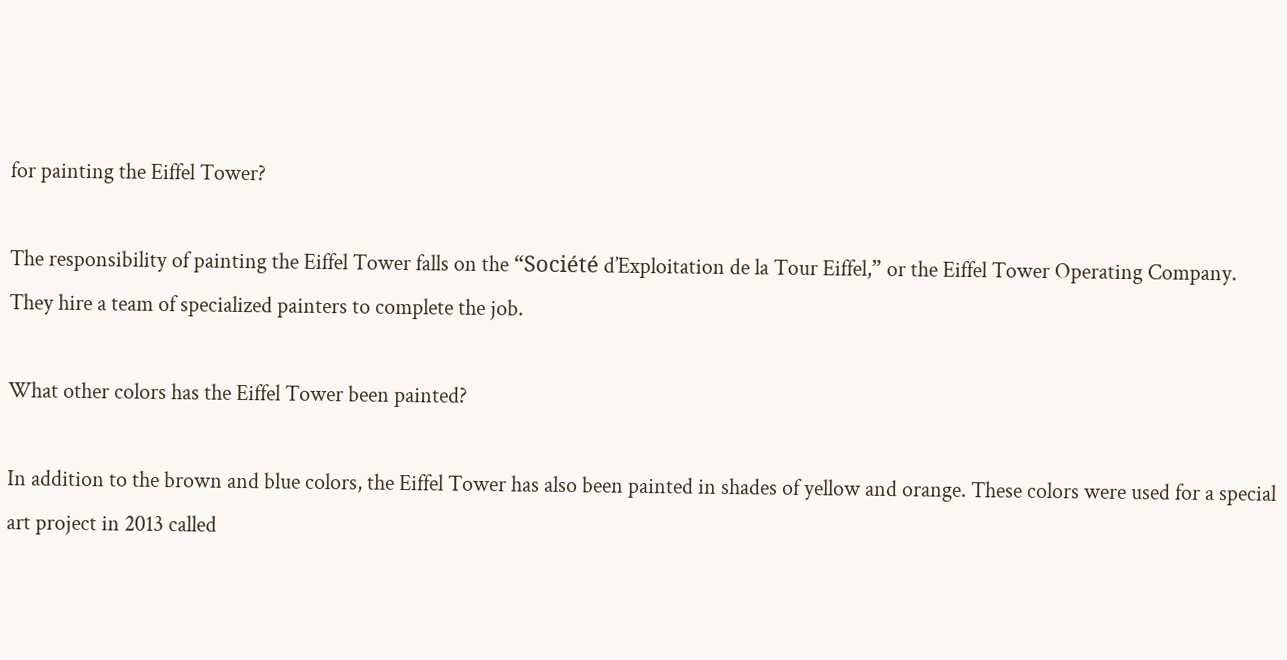for painting the Eiffel Tower?

The responsibility of painting the Eiffel Tower falls on the “Société d’Exploitation de la Tour Eiffel,” or the Eiffel Tower Operating Company. They hire a team of specialized painters to complete the job.

What other colors has the Eiffel Tower been painted?

In addition to the brown and blue colors, the Eiffel Tower has also been painted in shades of yellow and orange. These colors were used for a special art project in 2013 called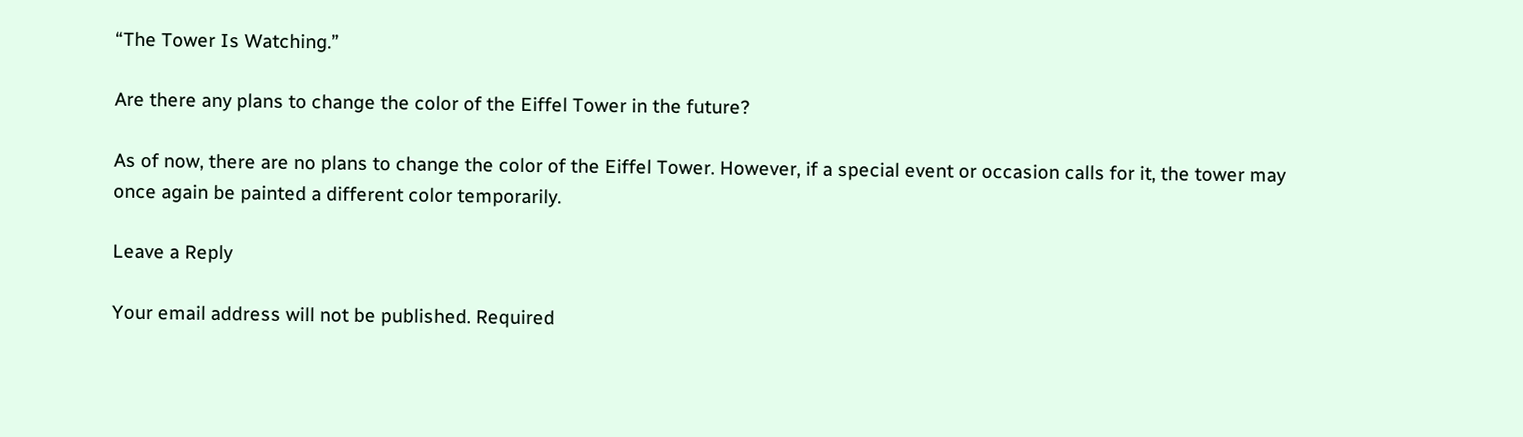“The Tower Is Watching.”

Are there any plans to change the color of the Eiffel Tower in the future?

As of now, there are no plans to change the color of the Eiffel Tower. However, if a special event or occasion calls for it, the tower may once again be painted a different color temporarily.

Leave a Reply

Your email address will not be published. Required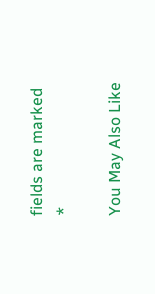fields are marked *

You May Also Like